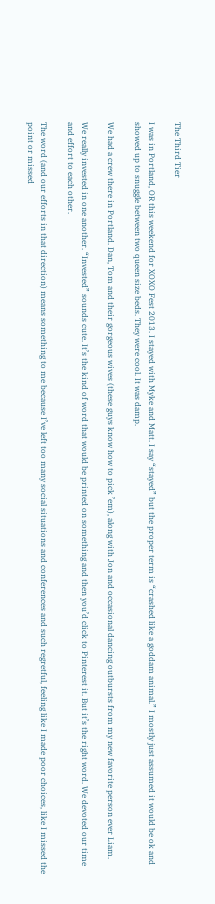The Third Tier

I was in Portland, OR this weekend for XOXO Fest 2013. I stayed with Myke and Matt. I say “stayed” but the proper term is “crashed like a goddam animal.” I mostly just assumed it would be ok and showed up to snuggle between two queen size beds. They were cool. It was damp.

We had a crew there in Portland. Dan, Tom and their gorgeous wives (these guys know how to pick ’em), along with Jon and occasional dancing outbursts from my new favorite person ever Liam.

We really invested in one another. “Invested” sounds cute. It’s the kind of word that would be printed on something and then you’d click to Pinterest it. But it’s the right word. We devoted our time and effort to each other.

The word (and our efforts in that direction) means something to me because I’ve left too many social situations and conferences and such regretful, feeling like I made poor choices, like I missed the point or missed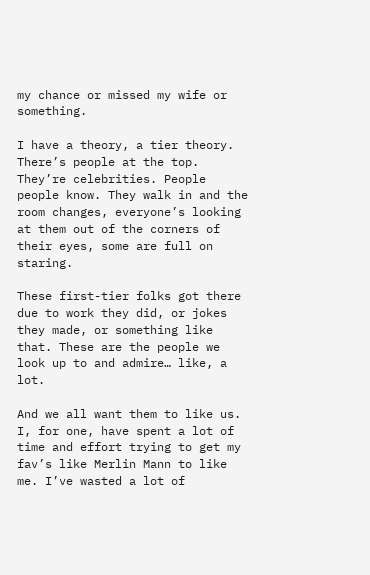my chance or missed my wife or something.

I have a theory, a tier theory. There’s people at the top. They’re celebrities. People people know. They walk in and the room changes, everyone’s looking at them out of the corners of their eyes, some are full on staring.

These first-tier folks got there due to work they did, or jokes they made, or something like that. These are the people we look up to and admire… like, a lot.

And we all want them to like us. I, for one, have spent a lot of time and effort trying to get my fav’s like Merlin Mann to like me. I’ve wasted a lot of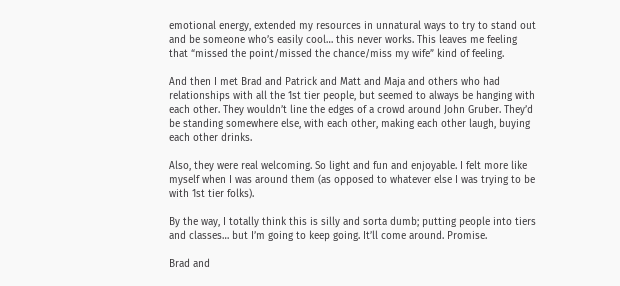emotional energy, extended my resources in unnatural ways to try to stand out and be someone who’s easily cool… this never works. This leaves me feeling that “missed the point/missed the chance/miss my wife” kind of feeling.

And then I met Brad and Patrick and Matt and Maja and others who had relationships with all the 1st tier people, but seemed to always be hanging with each other. They wouldn’t line the edges of a crowd around John Gruber. They’d be standing somewhere else, with each other, making each other laugh, buying each other drinks.

Also, they were real welcoming. So light and fun and enjoyable. I felt more like myself when I was around them (as opposed to whatever else I was trying to be with 1st tier folks).

By the way, I totally think this is silly and sorta dumb; putting people into tiers and classes… but I’m going to keep going. It’ll come around. Promise.

Brad and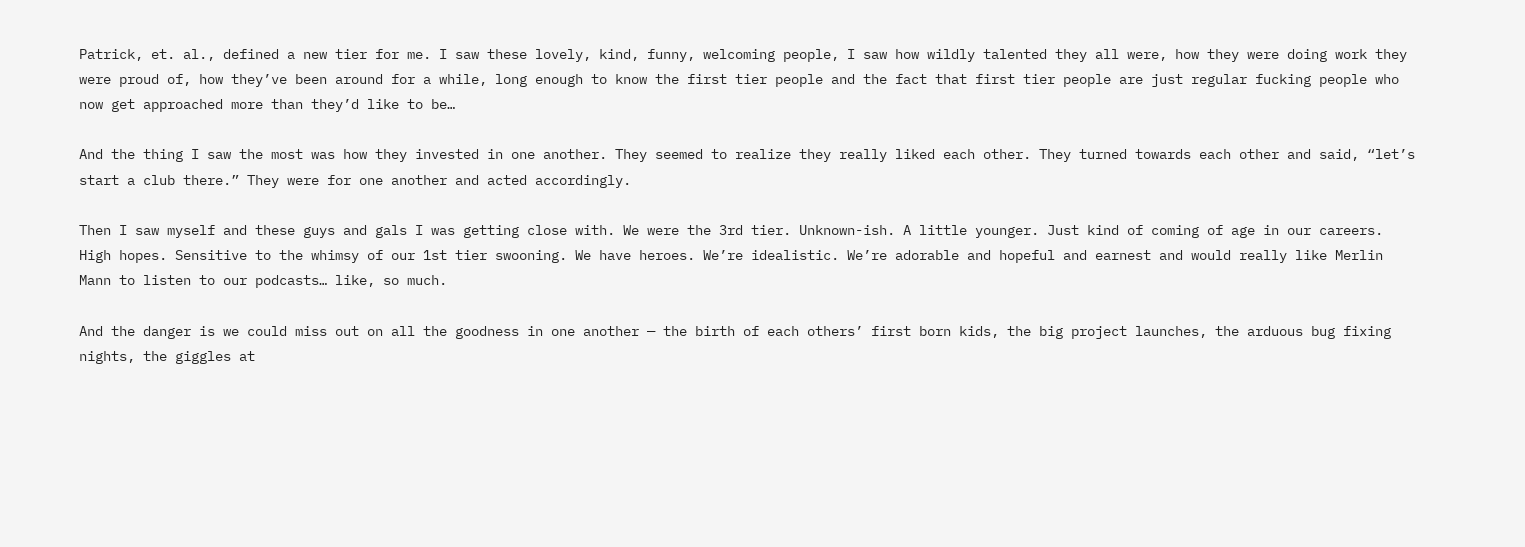Patrick, et. al., defined a new tier for me. I saw these lovely, kind, funny, welcoming people, I saw how wildly talented they all were, how they were doing work they were proud of, how they’ve been around for a while, long enough to know the first tier people and the fact that first tier people are just regular fucking people who now get approached more than they’d like to be…

And the thing I saw the most was how they invested in one another. They seemed to realize they really liked each other. They turned towards each other and said, “let’s start a club there.” They were for one another and acted accordingly.

Then I saw myself and these guys and gals I was getting close with. We were the 3rd tier. Unknown-ish. A little younger. Just kind of coming of age in our careers. High hopes. Sensitive to the whimsy of our 1st tier swooning. We have heroes. We’re idealistic. We’re adorable and hopeful and earnest and would really like Merlin Mann to listen to our podcasts… like, so much.

And the danger is we could miss out on all the goodness in one another — the birth of each others’ first born kids, the big project launches, the arduous bug fixing nights, the giggles at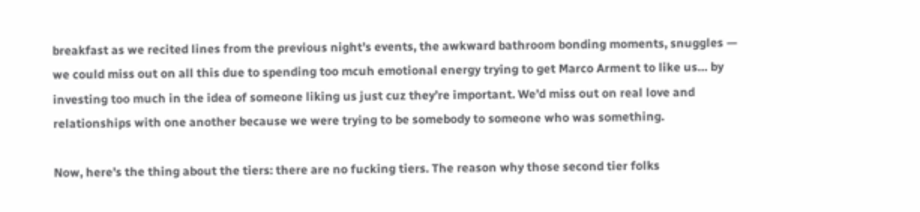breakfast as we recited lines from the previous night’s events, the awkward bathroom bonding moments, snuggles — we could miss out on all this due to spending too mcuh emotional energy trying to get Marco Arment to like us… by investing too much in the idea of someone liking us just cuz they’re important. We’d miss out on real love and relationships with one another because we were trying to be somebody to someone who was something.

Now, here’s the thing about the tiers: there are no fucking tiers. The reason why those second tier folks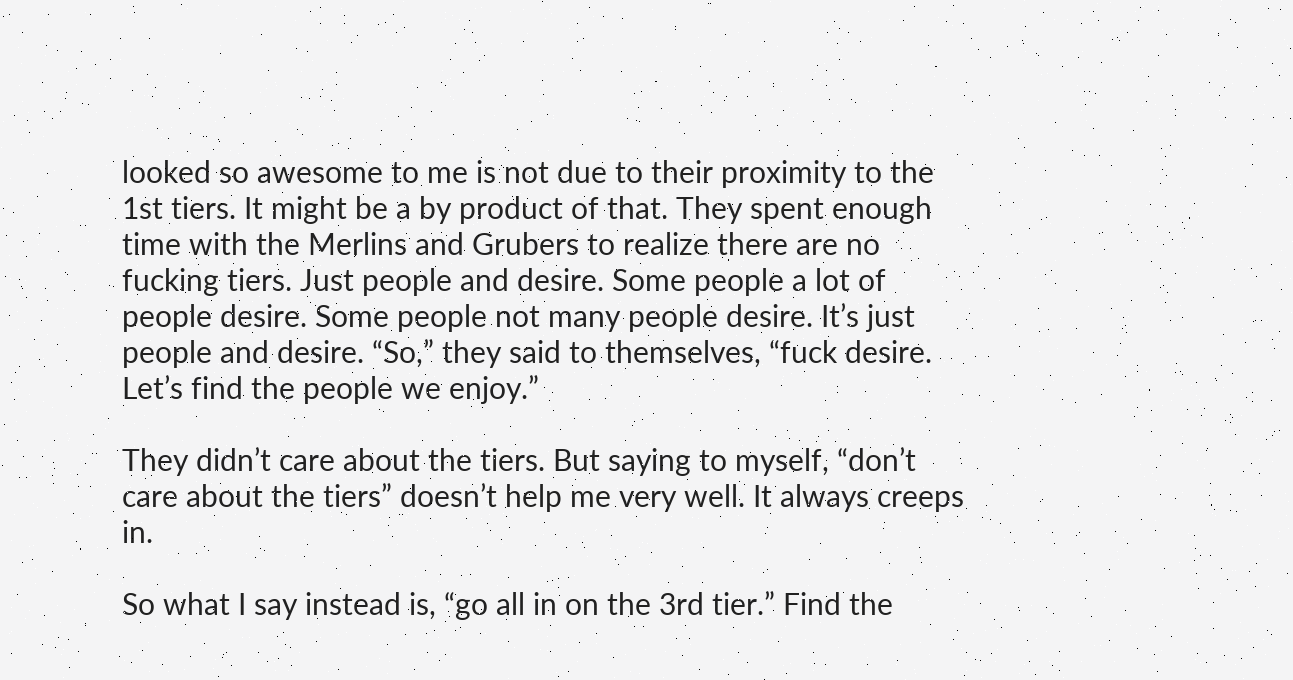looked so awesome to me is not due to their proximity to the 1st tiers. It might be a by product of that. They spent enough time with the Merlins and Grubers to realize there are no fucking tiers. Just people and desire. Some people a lot of people desire. Some people not many people desire. It’s just people and desire. “So,” they said to themselves, “fuck desire. Let’s find the people we enjoy.”

They didn’t care about the tiers. But saying to myself, “don’t care about the tiers” doesn’t help me very well. It always creeps in.

So what I say instead is, “go all in on the 3rd tier.” Find the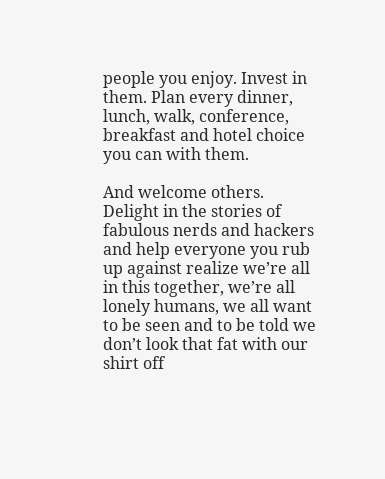people you enjoy. Invest in them. Plan every dinner, lunch, walk, conference, breakfast and hotel choice you can with them.

And welcome others. Delight in the stories of fabulous nerds and hackers and help everyone you rub up against realize we’re all in this together, we’re all lonely humans, we all want to be seen and to be told we don’t look that fat with our shirt off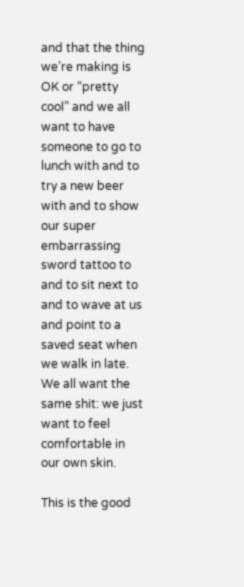and that the thing we’re making is OK or “pretty cool” and we all want to have someone to go to lunch with and to try a new beer with and to show our super embarrassing sword tattoo to and to sit next to and to wave at us and point to a saved seat when we walk in late. We all want the same shit: we just want to feel comfortable in our own skin.

This is the good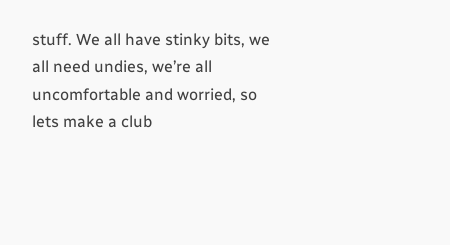stuff. We all have stinky bits, we all need undies, we’re all uncomfortable and worried, so lets make a club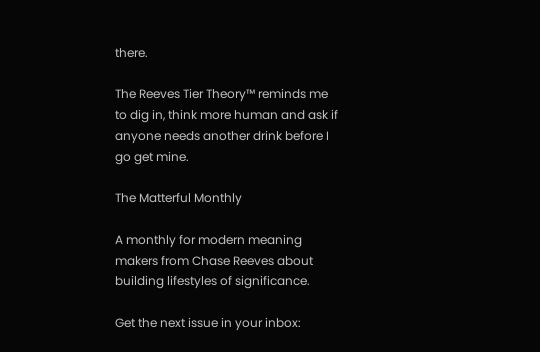there.

The Reeves Tier Theory™ reminds me to dig in, think more human and ask if anyone needs another drink before I go get mine.

The Matterful Monthly

A monthly for modern meaning makers from Chase Reeves about building lifestyles of significance.

Get the next issue in your inbox: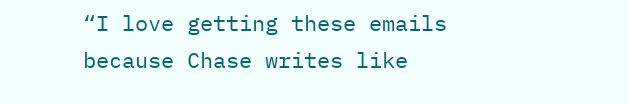“I love getting these emails because Chase writes like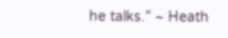he talks.” ~ Heath